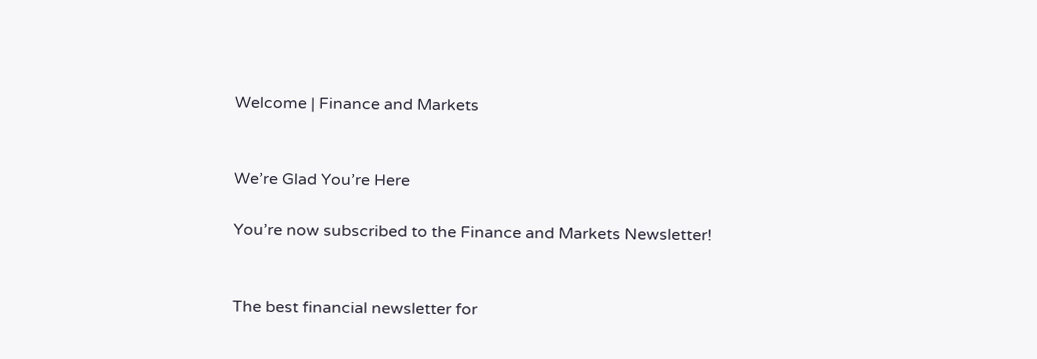Welcome | Finance and Markets


We’re Glad You’re Here

You’re now subscribed to the Finance and Markets Newsletter!


The best financial newsletter for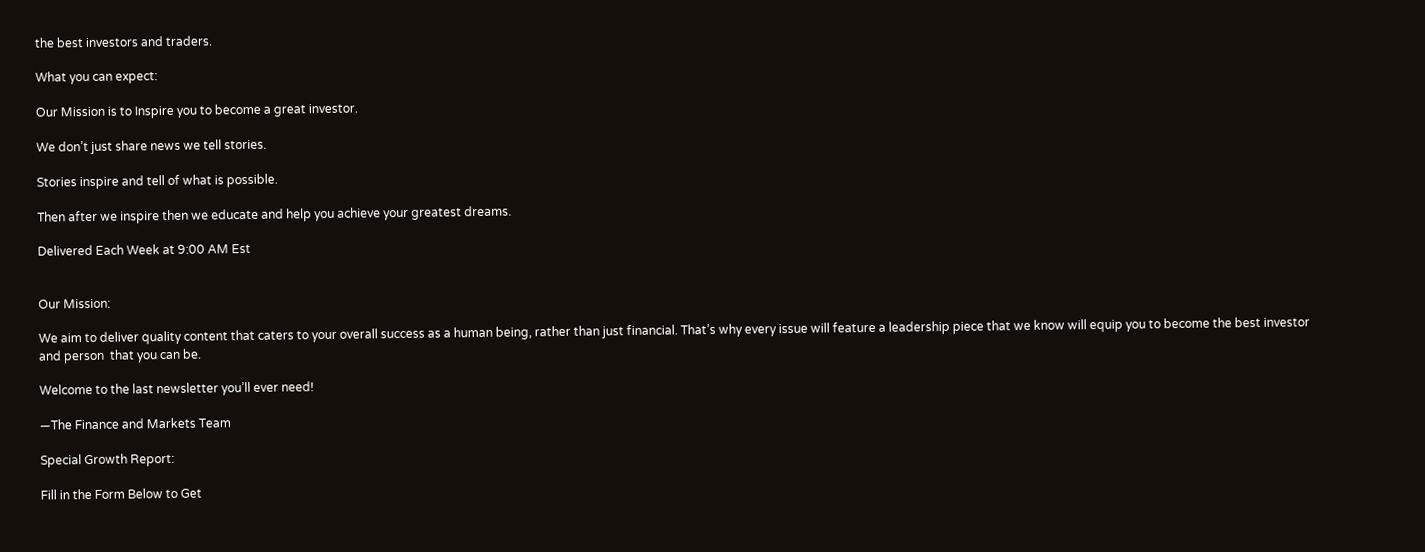the best investors and traders.

What you can expect:

Our Mission is to Inspire you to become a great investor.

We don’t just share news we tell stories.

Stories inspire and tell of what is possible.

Then after we inspire then we educate and help you achieve your greatest dreams.

Delivered Each Week at 9:00 AM Est


Our Mission:

We aim to deliver quality content that caters to your overall success as a human being, rather than just financial. That’s why every issue will feature a leadership piece that we know will equip you to become the best investor  and person  that you can be.

Welcome to the last newsletter you’ll ever need!

—The Finance and Markets Team

Special Growth Report:

Fill in the Form Below to Get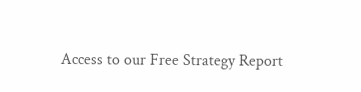Access to our Free Strategy Report